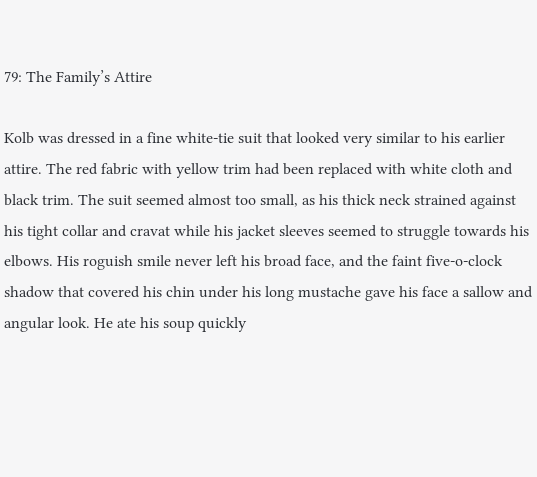79: The Family’s Attire

Kolb was dressed in a fine white-tie suit that looked very similar to his earlier attire. The red fabric with yellow trim had been replaced with white cloth and black trim. The suit seemed almost too small, as his thick neck strained against his tight collar and cravat while his jacket sleeves seemed to struggle towards his elbows. His roguish smile never left his broad face, and the faint five-o-clock shadow that covered his chin under his long mustache gave his face a sallow and angular look. He ate his soup quickly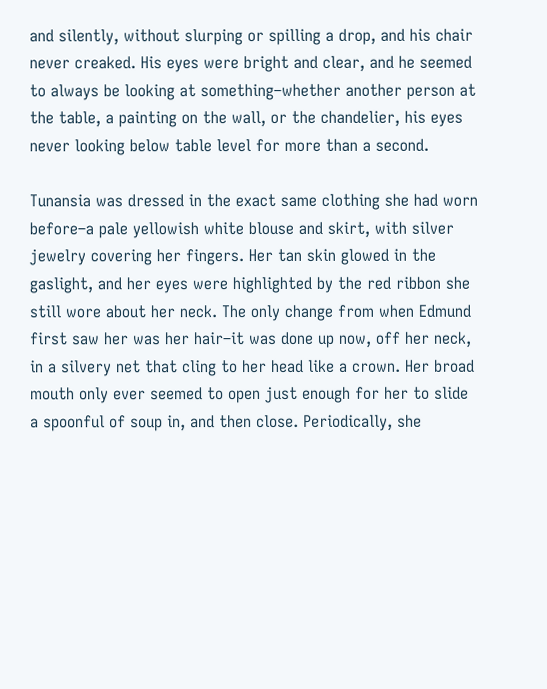and silently, without slurping or spilling a drop, and his chair never creaked. His eyes were bright and clear, and he seemed to always be looking at something–whether another person at the table, a painting on the wall, or the chandelier, his eyes never looking below table level for more than a second.

Tunansia was dressed in the exact same clothing she had worn before–a pale yellowish white blouse and skirt, with silver jewelry covering her fingers. Her tan skin glowed in the gaslight, and her eyes were highlighted by the red ribbon she still wore about her neck. The only change from when Edmund first saw her was her hair–it was done up now, off her neck, in a silvery net that cling to her head like a crown. Her broad mouth only ever seemed to open just enough for her to slide a spoonful of soup in, and then close. Periodically, she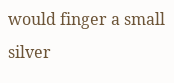would finger a small silver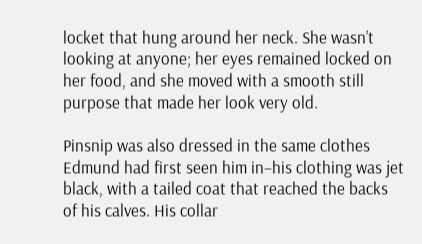locket that hung around her neck. She wasn’t looking at anyone; her eyes remained locked on her food, and she moved with a smooth still purpose that made her look very old.

Pinsnip was also dressed in the same clothes Edmund had first seen him in–his clothing was jet black, with a tailed coat that reached the backs of his calves. His collar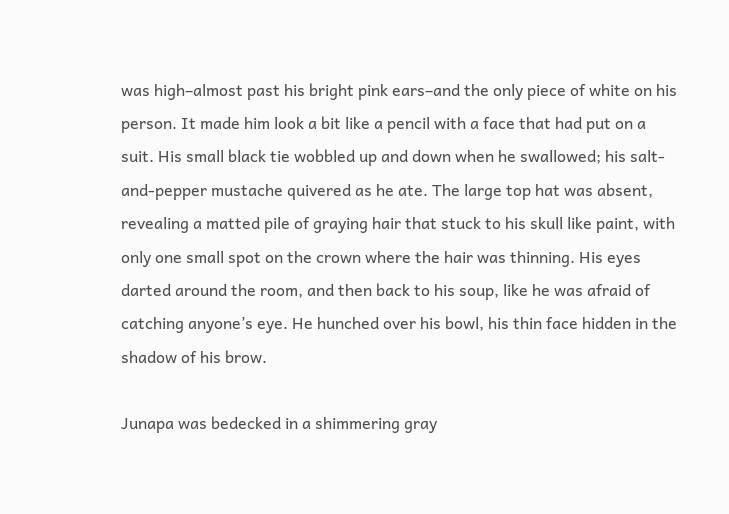was high–almost past his bright pink ears–and the only piece of white on his person. It made him look a bit like a pencil with a face that had put on a suit. His small black tie wobbled up and down when he swallowed; his salt-and-pepper mustache quivered as he ate. The large top hat was absent, revealing a matted pile of graying hair that stuck to his skull like paint, with only one small spot on the crown where the hair was thinning. His eyes darted around the room, and then back to his soup, like he was afraid of catching anyone’s eye. He hunched over his bowl, his thin face hidden in the shadow of his brow.

Junapa was bedecked in a shimmering gray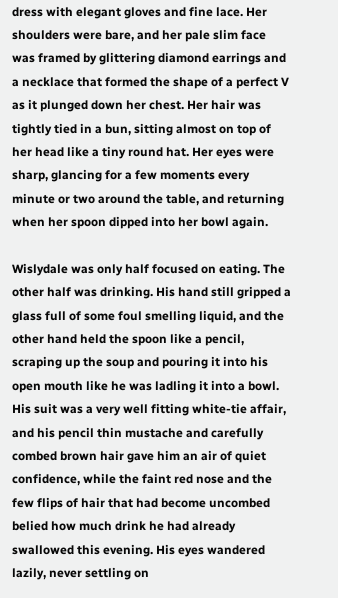dress with elegant gloves and fine lace. Her shoulders were bare, and her pale slim face was framed by glittering diamond earrings and a necklace that formed the shape of a perfect V as it plunged down her chest. Her hair was tightly tied in a bun, sitting almost on top of her head like a tiny round hat. Her eyes were sharp, glancing for a few moments every minute or two around the table, and returning when her spoon dipped into her bowl again.

Wislydale was only half focused on eating. The other half was drinking. His hand still gripped a glass full of some foul smelling liquid, and the other hand held the spoon like a pencil, scraping up the soup and pouring it into his open mouth like he was ladling it into a bowl. His suit was a very well fitting white-tie affair, and his pencil thin mustache and carefully combed brown hair gave him an air of quiet confidence, while the faint red nose and the few flips of hair that had become uncombed belied how much drink he had already swallowed this evening. His eyes wandered lazily, never settling on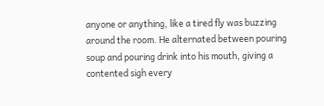anyone or anything, like a tired fly was buzzing around the room. He alternated between pouring soup and pouring drink into his mouth, giving a contented sigh every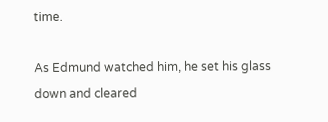time.

As Edmund watched him, he set his glass down and cleared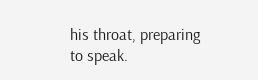his throat, preparing to speak.